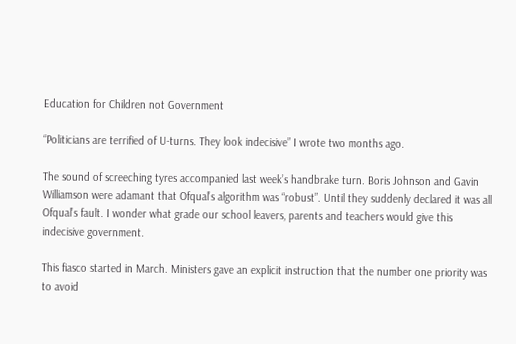Education for Children not Government

“Politicians are terrified of U-turns. They look indecisive” I wrote two months ago.

The sound of screeching tyres accompanied last week’s handbrake turn. Boris Johnson and Gavin Williamson were adamant that Ofqual’s algorithm was “robust”. Until they suddenly declared it was all Ofqual’s fault. I wonder what grade our school leavers, parents and teachers would give this indecisive government.

This fiasco started in March. Ministers gave an explicit instruction that the number one priority was to avoid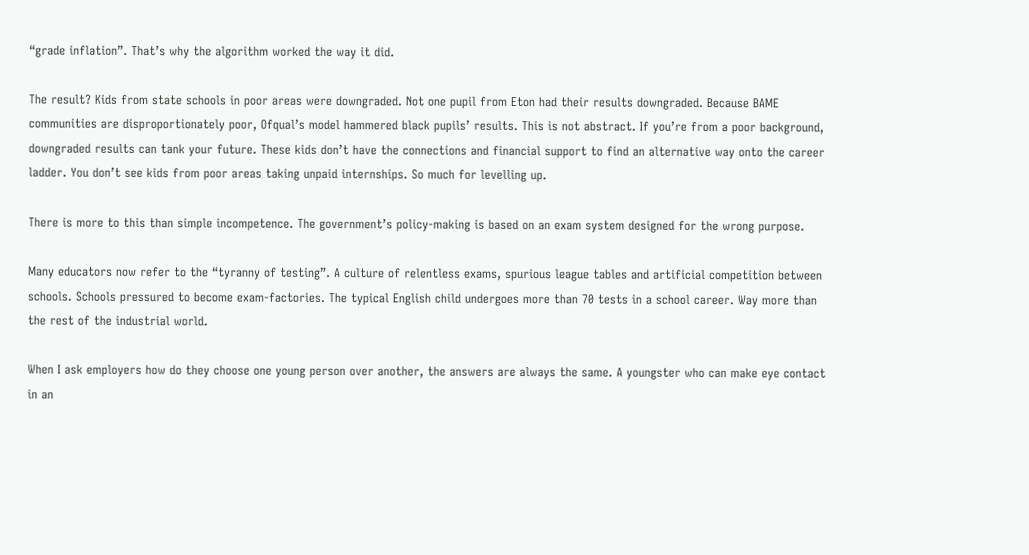“grade inflation”. That’s why the algorithm worked the way it did.

The result? Kids from state schools in poor areas were downgraded. Not one pupil from Eton had their results downgraded. Because BAME communities are disproportionately poor, Ofqual’s model hammered black pupils’ results. This is not abstract. If you’re from a poor background, downgraded results can tank your future. These kids don’t have the connections and financial support to find an alternative way onto the career ladder. You don’t see kids from poor areas taking unpaid internships. So much for levelling up.

There is more to this than simple incompetence. The government’s policy-making is based on an exam system designed for the wrong purpose.

Many educators now refer to the “tyranny of testing”. A culture of relentless exams, spurious league tables and artificial competition between schools. Schools pressured to become exam-factories. The typical English child undergoes more than 70 tests in a school career. Way more than the rest of the industrial world.

When I ask employers how do they choose one young person over another, the answers are always the same. A youngster who can make eye contact in an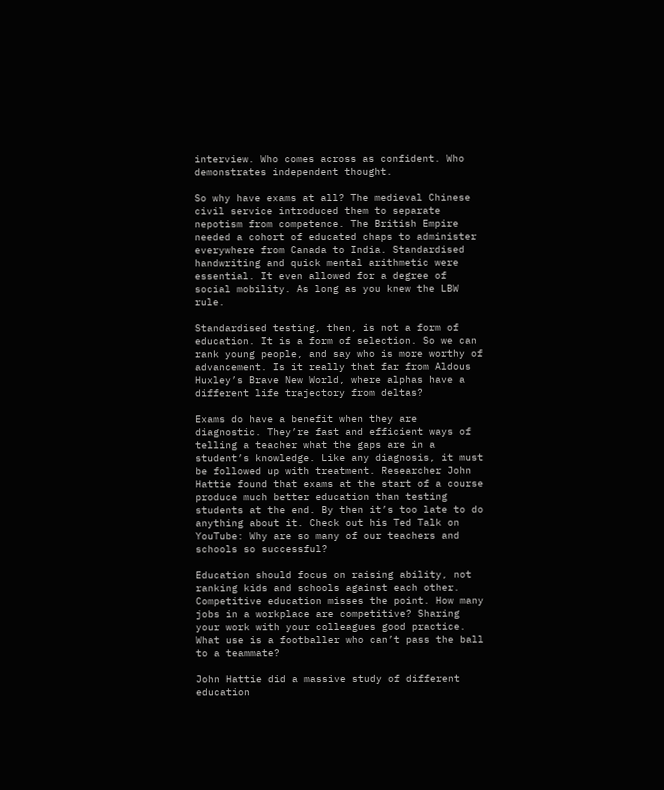interview. Who comes across as confident. Who demonstrates independent thought.

So why have exams at all? The medieval Chinese civil service introduced them to separate nepotism from competence. The British Empire needed a cohort of educated chaps to administer everywhere from Canada to India. Standardised handwriting and quick mental arithmetic were essential. It even allowed for a degree of social mobility. As long as you knew the LBW rule.

Standardised testing, then, is not a form of education. It is a form of selection. So we can rank young people, and say who is more worthy of advancement. Is it really that far from Aldous Huxley’s Brave New World, where alphas have a different life trajectory from deltas?

Exams do have a benefit when they are diagnostic. They’re fast and efficient ways of telling a teacher what the gaps are in a student’s knowledge. Like any diagnosis, it must be followed up with treatment. Researcher John Hattie found that exams at the start of a course produce much better education than testing students at the end. By then it’s too late to do anything about it. Check out his Ted Talk on YouTube: Why are so many of our teachers and schools so successful?

Education should focus on raising ability, not ranking kids and schools against each other. Competitive education misses the point. How many jobs in a workplace are competitive? Sharing your work with your colleagues good practice. What use is a footballer who can’t pass the ball to a teammate?

John Hattie did a massive study of different education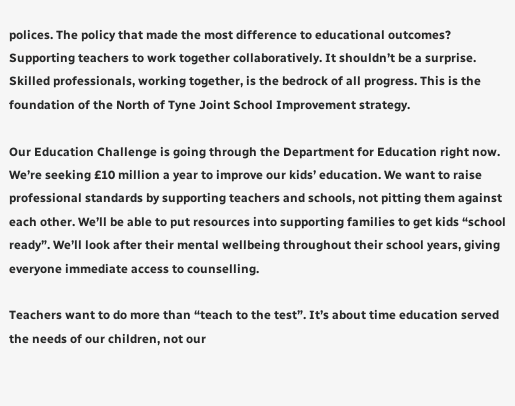polices. The policy that made the most difference to educational outcomes? Supporting teachers to work together collaboratively. It shouldn’t be a surprise. Skilled professionals, working together, is the bedrock of all progress. This is the foundation of the North of Tyne Joint School Improvement strategy.

Our Education Challenge is going through the Department for Education right now. We’re seeking £10 million a year to improve our kids’ education. We want to raise professional standards by supporting teachers and schools, not pitting them against each other. We’ll be able to put resources into supporting families to get kids “school ready”. We’ll look after their mental wellbeing throughout their school years, giving everyone immediate access to counselling.

Teachers want to do more than “teach to the test”. It’s about time education served the needs of our children, not our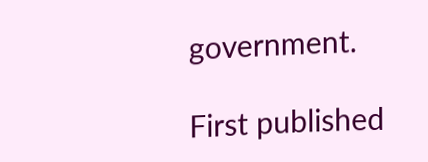government.

First published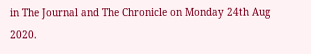in The Journal and The Chronicle on Monday 24th Aug 2020.